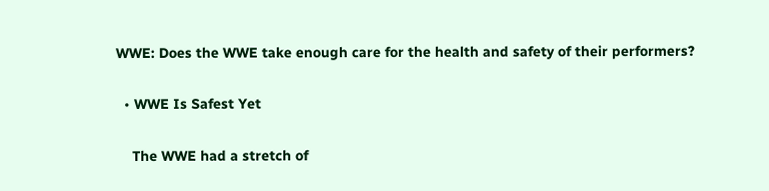WWE: Does the WWE take enough care for the health and safety of their performers?

  • WWE Is Safest Yet

    The WWE had a stretch of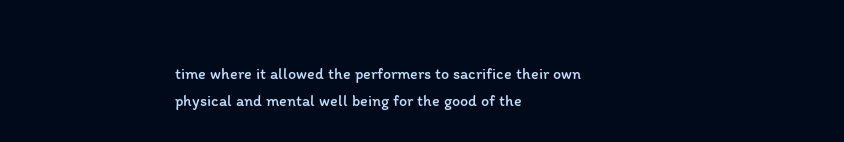time where it allowed the performers to sacrifice their own physical and mental well being for the good of the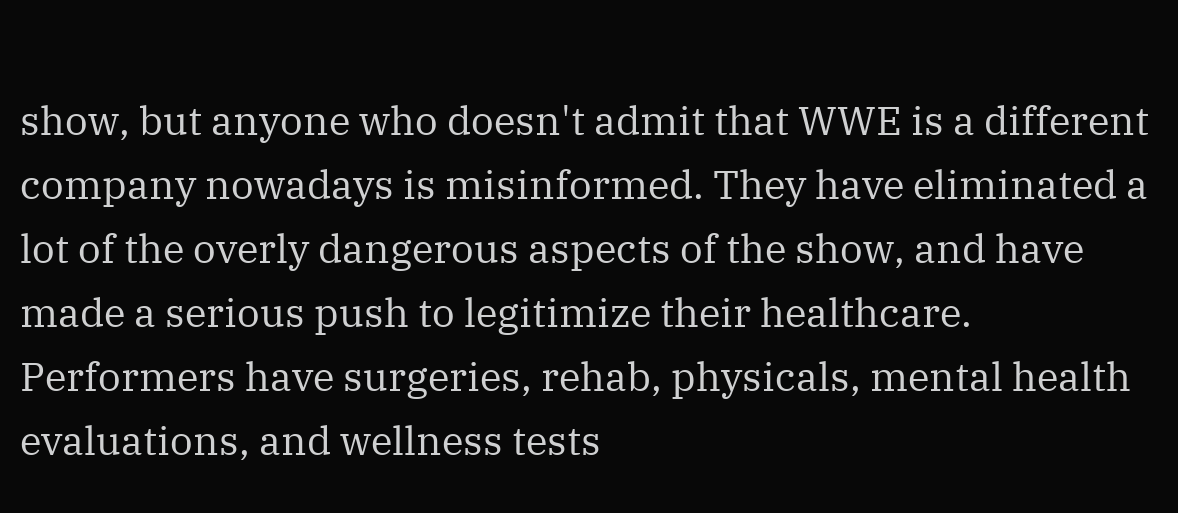show, but anyone who doesn't admit that WWE is a different company nowadays is misinformed. They have eliminated a lot of the overly dangerous aspects of the show, and have made a serious push to legitimize their healthcare. Performers have surgeries, rehab, physicals, mental health evaluations, and wellness tests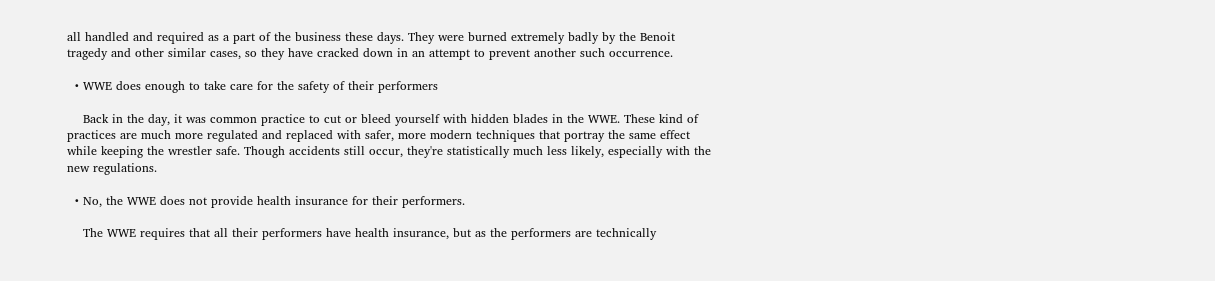all handled and required as a part of the business these days. They were burned extremely badly by the Benoit tragedy and other similar cases, so they have cracked down in an attempt to prevent another such occurrence.

  • WWE does enough to take care for the safety of their performers

    Back in the day, it was common practice to cut or bleed yourself with hidden blades in the WWE. These kind of practices are much more regulated and replaced with safer, more modern techniques that portray the same effect while keeping the wrestler safe. Though accidents still occur, they're statistically much less likely, especially with the new regulations.

  • No, the WWE does not provide health insurance for their performers.

    The WWE requires that all their performers have health insurance, but as the performers are technically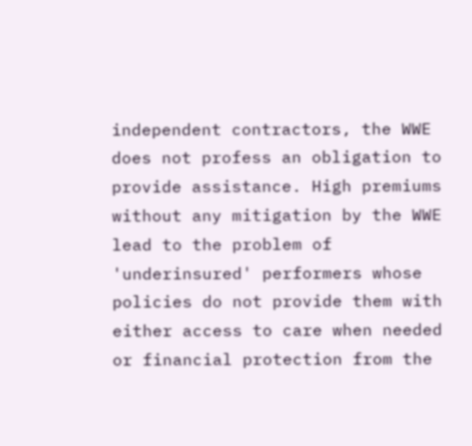independent contractors, the WWE does not profess an obligation to provide assistance. High premiums without any mitigation by the WWE lead to the problem of 'underinsured' performers whose policies do not provide them with either access to care when needed or financial protection from the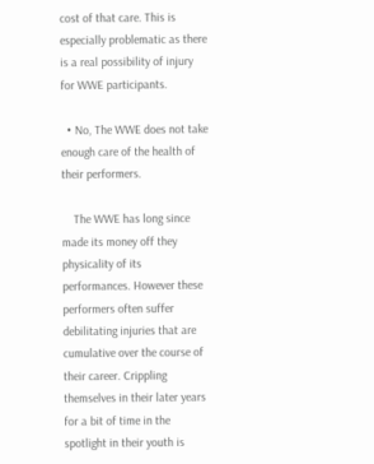cost of that care. This is especially problematic as there is a real possibility of injury for WWE participants.

  • No, The WWE does not take enough care of the health of their performers.

    The WWE has long since made its money off they physicality of its performances. However these performers often suffer debilitating injuries that are cumulative over the course of their career. Crippling themselves in their later years for a bit of time in the spotlight in their youth is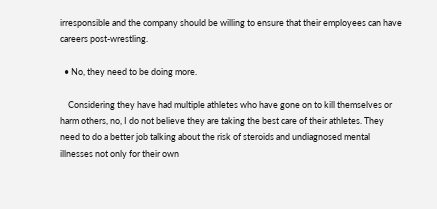irresponsible and the company should be willing to ensure that their employees can have careers post-wrestling.

  • No, they need to be doing more.

    Considering they have had multiple athletes who have gone on to kill themselves or harm others, no, I do not believe they are taking the best care of their athletes. They need to do a better job talking about the risk of steroids and undiagnosed mental illnesses not only for their own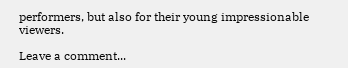performers, but also for their young impressionable viewers.

Leave a comment...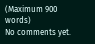(Maximum 900 words)
No comments yet.